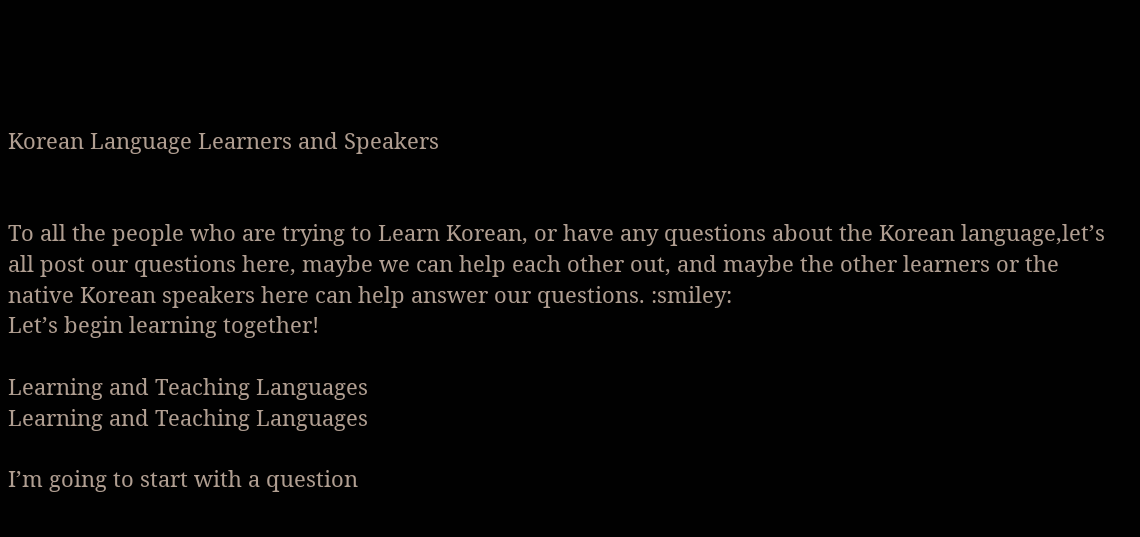Korean Language Learners and Speakers


To all the people who are trying to Learn Korean, or have any questions about the Korean language,let’s all post our questions here, maybe we can help each other out, and maybe the other learners or the native Korean speakers here can help answer our questions. :smiley:
Let’s begin learning together!

Learning and Teaching Languages
Learning and Teaching Languages

I’m going to start with a question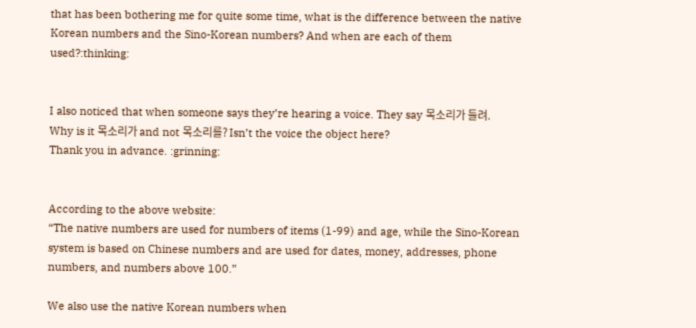that has been bothering me for quite some time, what is the difference between the native Korean numbers and the Sino-Korean numbers? And when are each of them used?:thinking:


I also noticed that when someone says they’re hearing a voice. They say 목소리가 들려.
Why is it 목소리가 and not 목소리를? Isn’t the voice the object here?
Thank you in advance. :grinning:


According to the above website:
“The native numbers are used for numbers of items (1-99) and age, while the Sino-Korean system is based on Chinese numbers and are used for dates, money, addresses, phone numbers, and numbers above 100.”

We also use the native Korean numbers when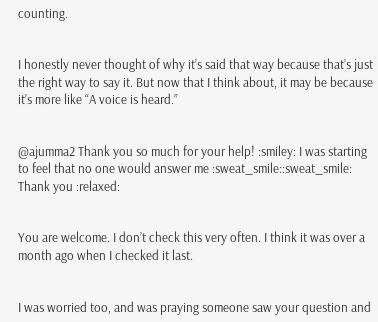counting.


I honestly never thought of why it’s said that way because that’s just the right way to say it. But now that I think about, it may be because it’s more like “A voice is heard.”


@ajumma2 Thank you so much for your help! :smiley: I was starting to feel that no one would answer me :sweat_smile::sweat_smile: Thank you :relaxed:


You are welcome. I don’t check this very often. I think it was over a month ago when I checked it last.


I was worried too, and was praying someone saw your question and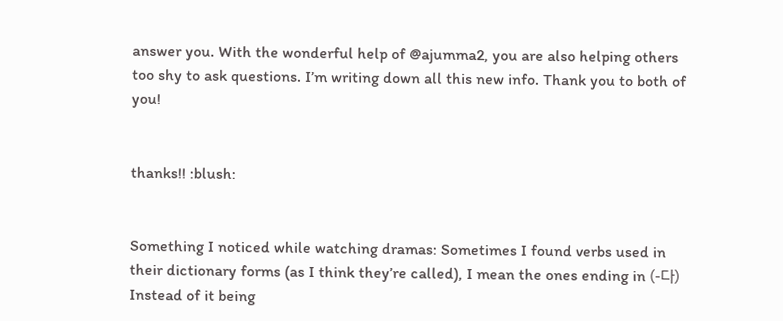answer you. With the wonderful help of @ajumma2, you are also helping others too shy to ask questions. I’m writing down all this new info. Thank you to both of you!


thanks!! :blush:


Something I noticed while watching dramas: Sometimes I found verbs used in their dictionary forms (as I think they’re called), I mean the ones ending in (-다) Instead of it being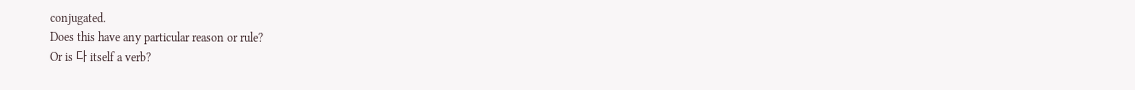conjugated.
Does this have any particular reason or rule?
Or is 다 itself a verb?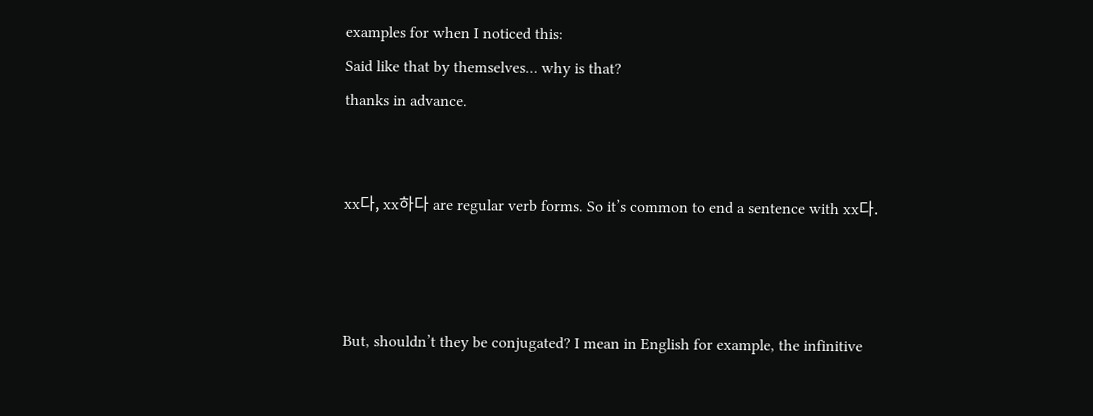examples for when I noticed this:
Said like that by themselves… why is that?
thanks in advance.


xx다, xx하다 are regular verb forms. So it’s common to end a sentence with xx다.



But, shouldn’t they be conjugated? I mean in English for example, the infinitive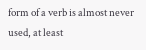form of a verb is almost never used, at least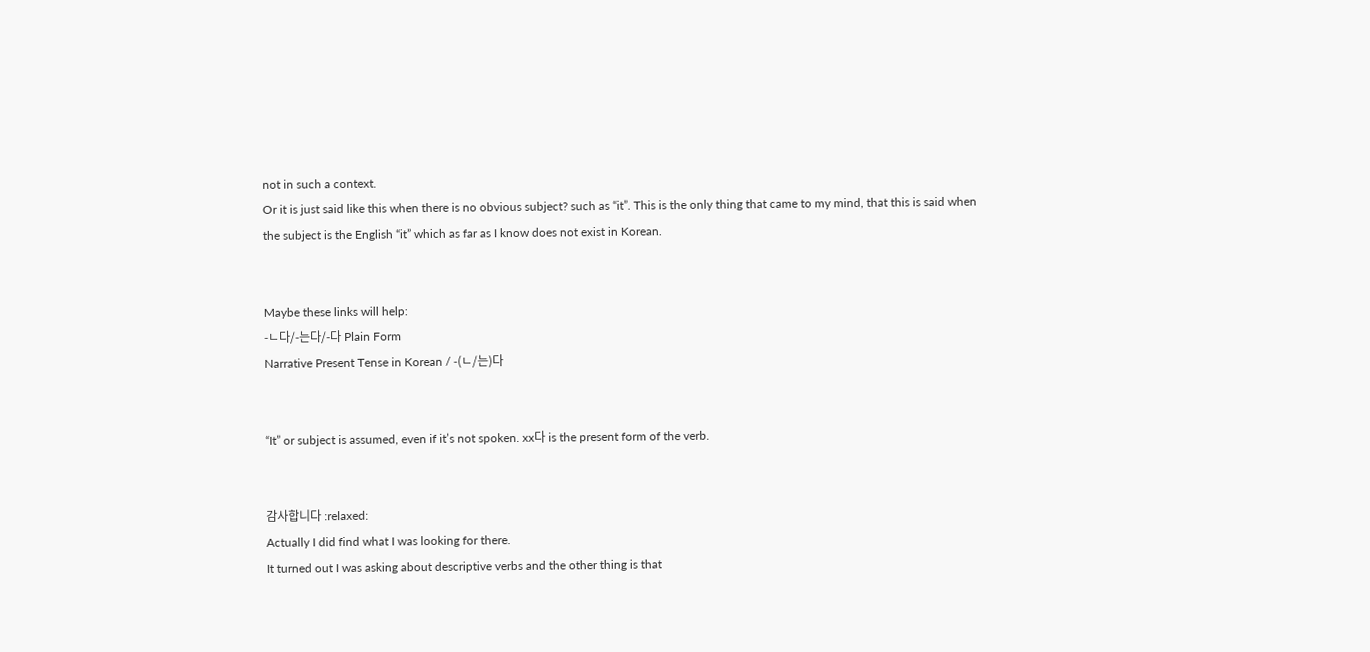not in such a context.
Or it is just said like this when there is no obvious subject? such as “it”. This is the only thing that came to my mind, that this is said when the subject is the English “it” which as far as I know does not exist in Korean.


Maybe these links will help:
-ㄴ다/-는다/-다 Plain Form
Narrative Present Tense in Korean / -(ㄴ/는)다


“It” or subject is assumed, even if it’s not spoken. xx다 is the present form of the verb.


감사합니다 :relaxed:
Actually I did find what I was looking for there.
It turned out I was asking about descriptive verbs and the other thing is that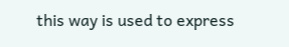this way is used to express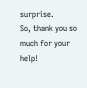surprise.
So, thank you so much for your help!